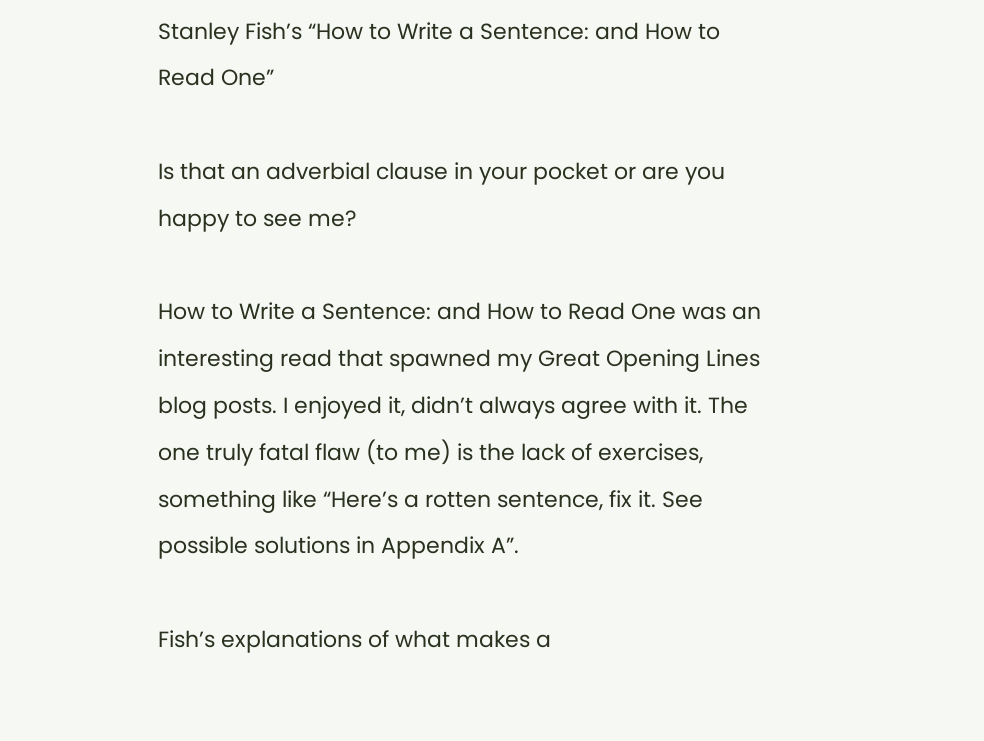Stanley Fish’s “How to Write a Sentence: and How to Read One”

Is that an adverbial clause in your pocket or are you happy to see me?

How to Write a Sentence: and How to Read One was an interesting read that spawned my Great Opening Lines blog posts. I enjoyed it, didn’t always agree with it. The one truly fatal flaw (to me) is the lack of exercises, something like “Here’s a rotten sentence, fix it. See possible solutions in Appendix A”.

Fish’s explanations of what makes a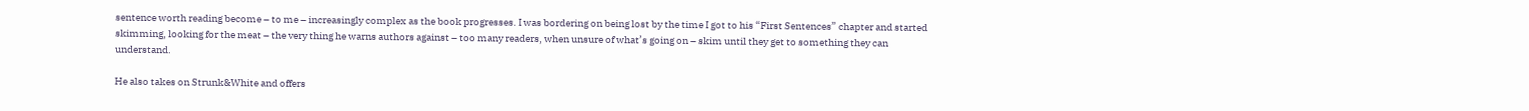sentence worth reading become – to me – increasingly complex as the book progresses. I was bordering on being lost by the time I got to his “First Sentences” chapter and started skimming, looking for the meat – the very thing he warns authors against – too many readers, when unsure of what’s going on – skim until they get to something they can understand.

He also takes on Strunk&White and offers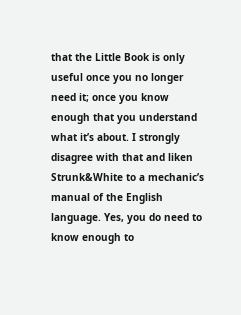that the Little Book is only useful once you no longer need it; once you know enough that you understand what it’s about. I strongly disagree with that and liken Strunk&White to a mechanic’s manual of the English language. Yes, you do need to know enough to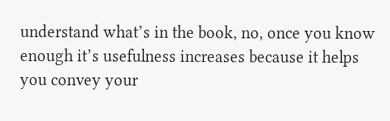understand what’s in the book, no, once you know enough it’s usefulness increases because it helps you convey your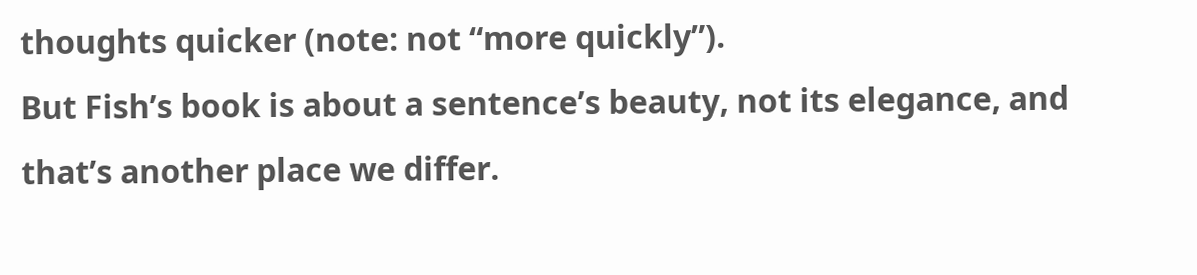thoughts quicker (note: not “more quickly”).
But Fish’s book is about a sentence’s beauty, not its elegance, and that’s another place we differ.